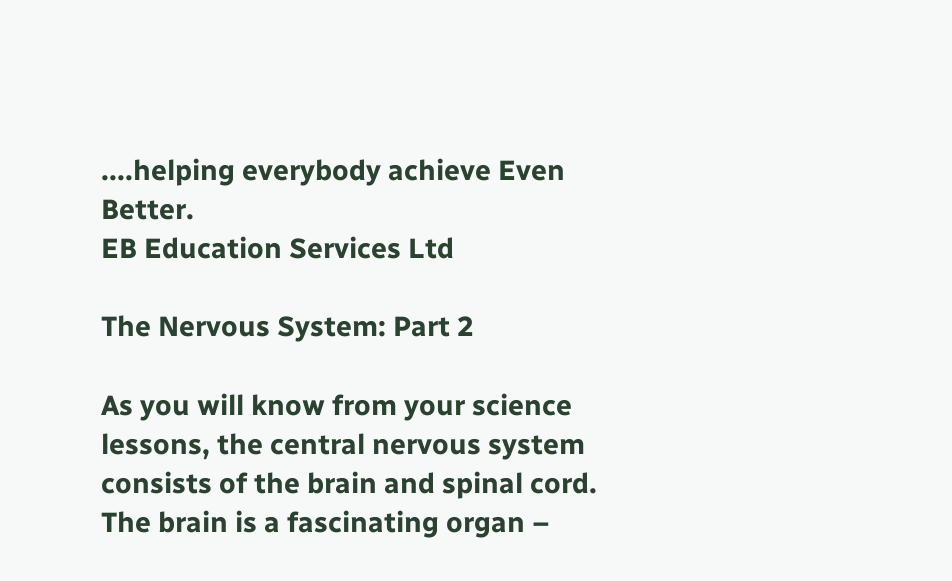....helping everybody achieve Even Better.
EB Education Services Ltd

The Nervous System: Part 2

As you will know from your science lessons, the central nervous system consists of the brain and spinal cord. The brain is a fascinating organ –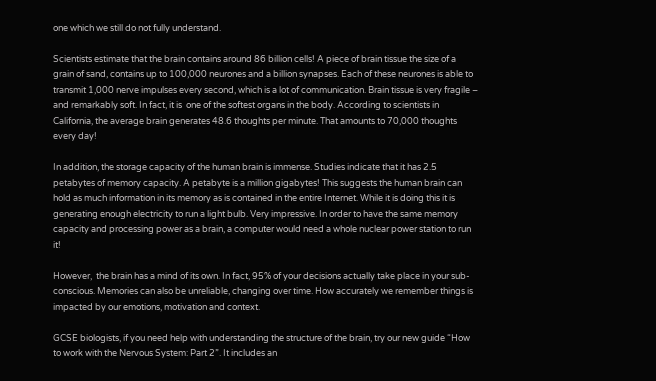one which we still do not fully understand.

Scientists estimate that the brain contains around 86 billion cells! A piece of brain tissue the size of a grain of sand, contains up to 100,000 neurones and a billion synapses. Each of these neurones is able to transmit 1,000 nerve impulses every second, which is a lot of communication. Brain tissue is very fragile – and remarkably soft. In fact, it is  one of the softest organs in the body. According to scientists in California, the average brain generates 48.6 thoughts per minute. That amounts to 70,000 thoughts every day!

In addition, the storage capacity of the human brain is immense. Studies indicate that it has 2.5 petabytes of memory capacity. A petabyte is a million gigabytes! This suggests the human brain can hold as much information in its memory as is contained in the entire Internet. While it is doing this it is generating enough electricity to run a light bulb. Very impressive. In order to have the same memory capacity and processing power as a brain, a computer would need a whole nuclear power station to run it!

However,  the brain has a mind of its own. In fact, 95% of your decisions actually take place in your sub-conscious. Memories can also be unreliable, changing over time. How accurately we remember things is impacted by our emotions, motivation and context.

GCSE biologists, if you need help with understanding the structure of the brain, try our new guide “How to work with the Nervous System: Part 2”. It includes an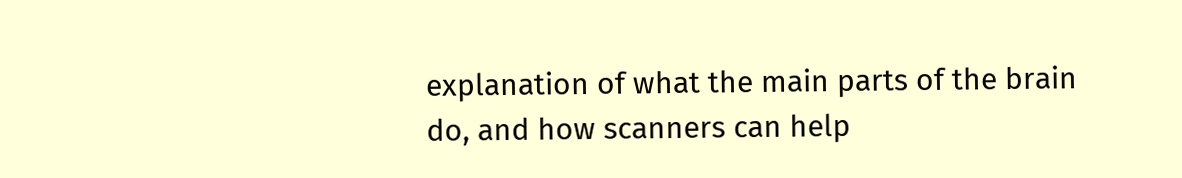explanation of what the main parts of the brain do, and how scanners can help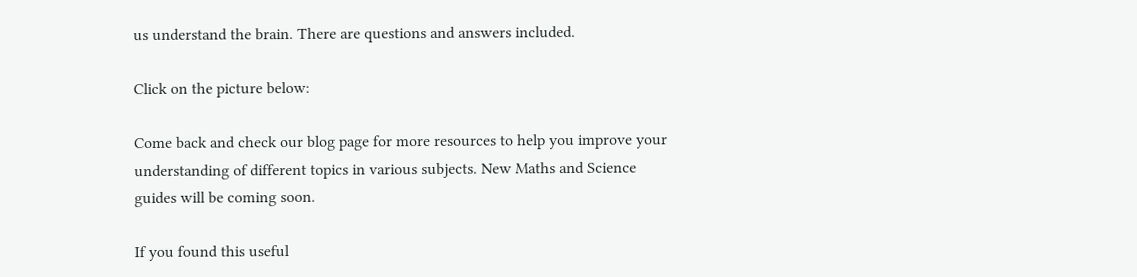us understand the brain. There are questions and answers included.

Click on the picture below:

Come back and check our blog page for more resources to help you improve your understanding of different topics in various subjects. New Maths and Science guides will be coming soon.

If you found this useful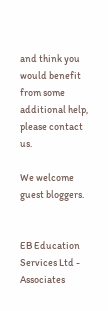and think you would benefit from some additional help, please contact us.

We welcome guest bloggers.


EB Education Services Ltd - Associates